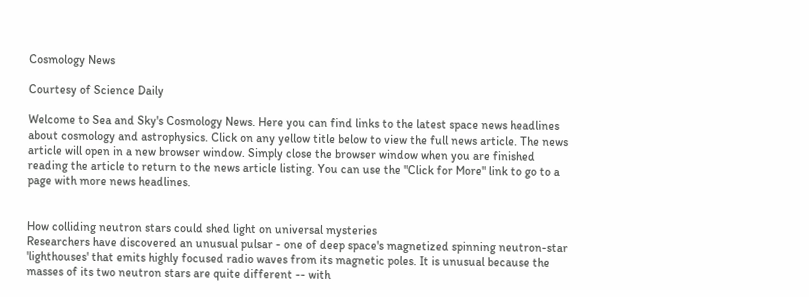Cosmology News

Courtesy of Science Daily

Welcome to Sea and Sky's Cosmology News. Here you can find links to the latest space news headlines about cosmology and astrophysics. Click on any yellow title below to view the full news article. The news article will open in a new browser window. Simply close the browser window when you are finished reading the article to return to the news article listing. You can use the "Click for More" link to go to a page with more news headlines.


How colliding neutron stars could shed light on universal mysteries
Researchers have discovered an unusual pulsar - one of deep space's magnetized spinning neutron-star 'lighthouses' that emits highly focused radio waves from its magnetic poles. It is unusual because the masses of its two neutron stars are quite different -- with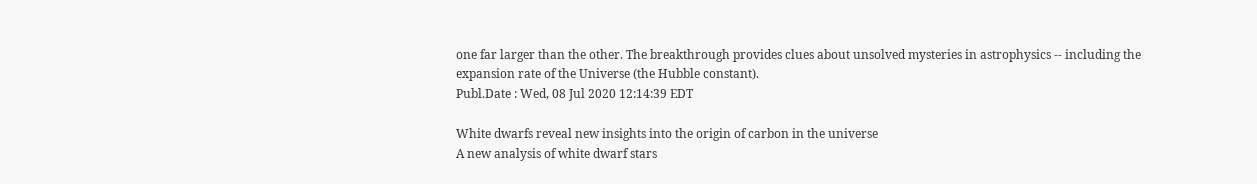one far larger than the other. The breakthrough provides clues about unsolved mysteries in astrophysics -- including the expansion rate of the Universe (the Hubble constant).
Publ.Date : Wed, 08 Jul 2020 12:14:39 EDT

White dwarfs reveal new insights into the origin of carbon in the universe
A new analysis of white dwarf stars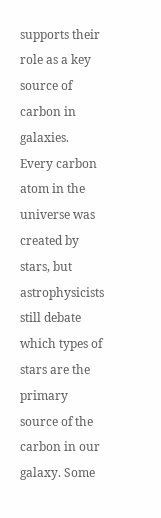supports their role as a key source of carbon in galaxies. Every carbon atom in the universe was created by stars, but astrophysicists still debate which types of stars are the primary source of the carbon in our galaxy. Some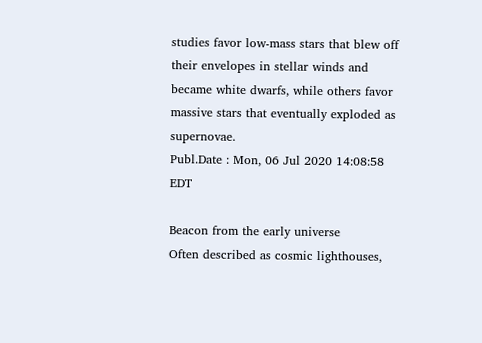studies favor low-mass stars that blew off their envelopes in stellar winds and became white dwarfs, while others favor massive stars that eventually exploded as supernovae.
Publ.Date : Mon, 06 Jul 2020 14:08:58 EDT

Beacon from the early universe
Often described as cosmic lighthouses,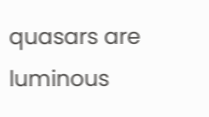quasars are luminous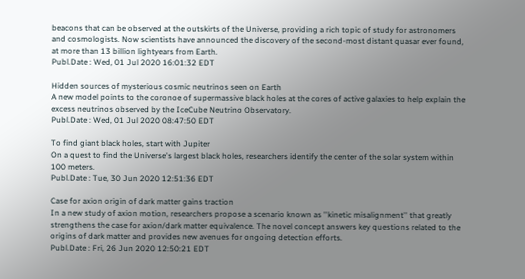beacons that can be observed at the outskirts of the Universe, providing a rich topic of study for astronomers and cosmologists. Now scientists have announced the discovery of the second-most distant quasar ever found, at more than 13 billion lightyears from Earth.
Publ.Date : Wed, 01 Jul 2020 16:01:32 EDT

Hidden sources of mysterious cosmic neutrinos seen on Earth
A new model points to the coronoe of supermassive black holes at the cores of active galaxies to help explain the excess neutrinos observed by the IceCube Neutrino Observatory.
Publ.Date : Wed, 01 Jul 2020 08:47:50 EDT

To find giant black holes, start with Jupiter
On a quest to find the Universe's largest black holes, researchers identify the center of the solar system within 100 meters.
Publ.Date : Tue, 30 Jun 2020 12:51:36 EDT

Case for axion origin of dark matter gains traction
In a new study of axion motion, researchers propose a scenario known as ''kinetic misalignment'' that greatly strengthens the case for axion/dark matter equivalence. The novel concept answers key questions related to the origins of dark matter and provides new avenues for ongoing detection efforts.
Publ.Date : Fri, 26 Jun 2020 12:50:21 EDT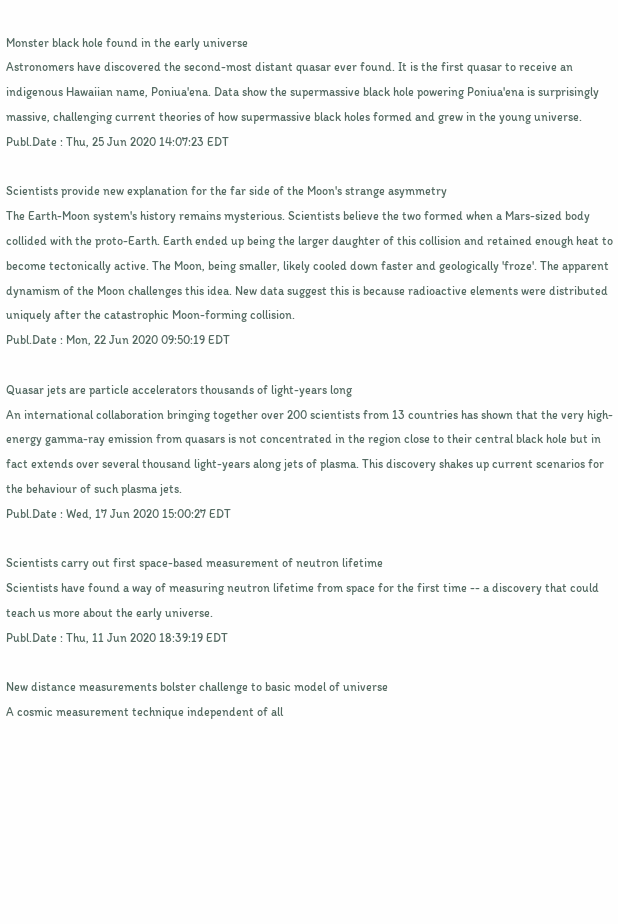Monster black hole found in the early universe
Astronomers have discovered the second-most distant quasar ever found. It is the first quasar to receive an indigenous Hawaiian name, Poniua'ena. Data show the supermassive black hole powering Poniua'ena is surprisingly massive, challenging current theories of how supermassive black holes formed and grew in the young universe.
Publ.Date : Thu, 25 Jun 2020 14:07:23 EDT

Scientists provide new explanation for the far side of the Moon's strange asymmetry
The Earth-Moon system's history remains mysterious. Scientists believe the two formed when a Mars-sized body collided with the proto-Earth. Earth ended up being the larger daughter of this collision and retained enough heat to become tectonically active. The Moon, being smaller, likely cooled down faster and geologically 'froze'. The apparent dynamism of the Moon challenges this idea. New data suggest this is because radioactive elements were distributed uniquely after the catastrophic Moon-forming collision.
Publ.Date : Mon, 22 Jun 2020 09:50:19 EDT

Quasar jets are particle accelerators thousands of light-years long
An international collaboration bringing together over 200 scientists from 13 countries has shown that the very high-energy gamma-ray emission from quasars is not concentrated in the region close to their central black hole but in fact extends over several thousand light-years along jets of plasma. This discovery shakes up current scenarios for the behaviour of such plasma jets.
Publ.Date : Wed, 17 Jun 2020 15:00:27 EDT

Scientists carry out first space-based measurement of neutron lifetime
Scientists have found a way of measuring neutron lifetime from space for the first time -- a discovery that could teach us more about the early universe.
Publ.Date : Thu, 11 Jun 2020 18:39:19 EDT

New distance measurements bolster challenge to basic model of universe
A cosmic measurement technique independent of all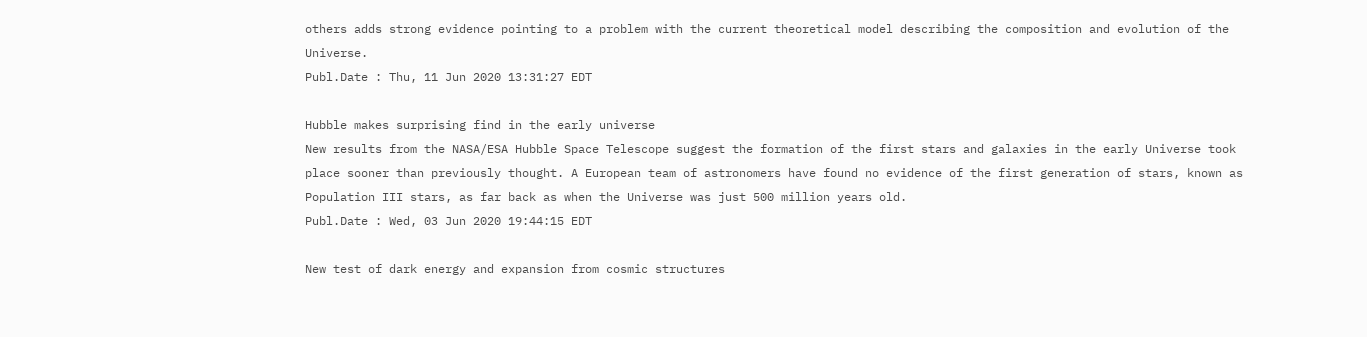others adds strong evidence pointing to a problem with the current theoretical model describing the composition and evolution of the Universe.
Publ.Date : Thu, 11 Jun 2020 13:31:27 EDT

Hubble makes surprising find in the early universe
New results from the NASA/ESA Hubble Space Telescope suggest the formation of the first stars and galaxies in the early Universe took place sooner than previously thought. A European team of astronomers have found no evidence of the first generation of stars, known as Population III stars, as far back as when the Universe was just 500 million years old.
Publ.Date : Wed, 03 Jun 2020 19:44:15 EDT

New test of dark energy and expansion from cosmic structures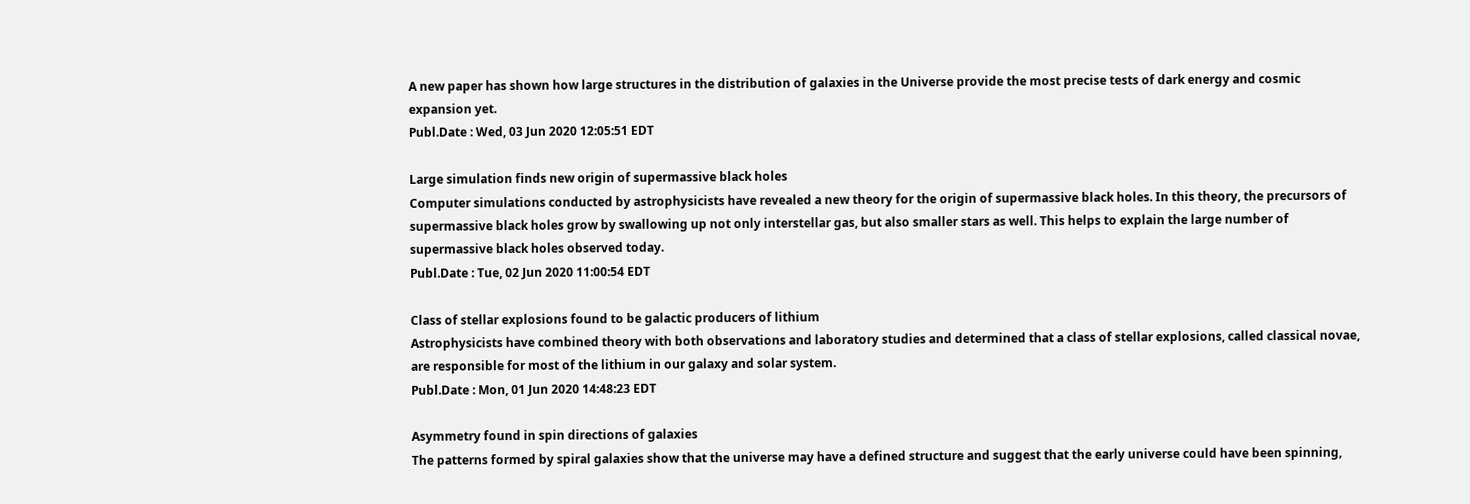A new paper has shown how large structures in the distribution of galaxies in the Universe provide the most precise tests of dark energy and cosmic expansion yet.
Publ.Date : Wed, 03 Jun 2020 12:05:51 EDT

Large simulation finds new origin of supermassive black holes
Computer simulations conducted by astrophysicists have revealed a new theory for the origin of supermassive black holes. In this theory, the precursors of supermassive black holes grow by swallowing up not only interstellar gas, but also smaller stars as well. This helps to explain the large number of supermassive black holes observed today.
Publ.Date : Tue, 02 Jun 2020 11:00:54 EDT

Class of stellar explosions found to be galactic producers of lithium
Astrophysicists have combined theory with both observations and laboratory studies and determined that a class of stellar explosions, called classical novae, are responsible for most of the lithium in our galaxy and solar system.
Publ.Date : Mon, 01 Jun 2020 14:48:23 EDT

Asymmetry found in spin directions of galaxies
The patterns formed by spiral galaxies show that the universe may have a defined structure and suggest that the early universe could have been spinning,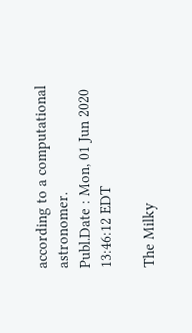according to a computational astronomer.
Publ.Date : Mon, 01 Jun 2020 13:46:12 EDT

The Milky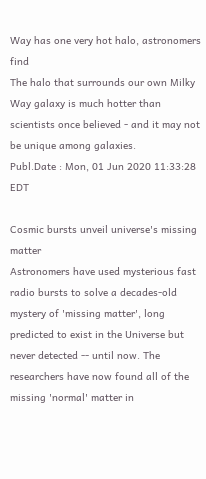Way has one very hot halo, astronomers find
The halo that surrounds our own Milky Way galaxy is much hotter than scientists once believed - and it may not be unique among galaxies.
Publ.Date : Mon, 01 Jun 2020 11:33:28 EDT

Cosmic bursts unveil universe's missing matter
Astronomers have used mysterious fast radio bursts to solve a decades-old mystery of 'missing matter', long predicted to exist in the Universe but never detected -- until now. The researchers have now found all of the missing 'normal' matter in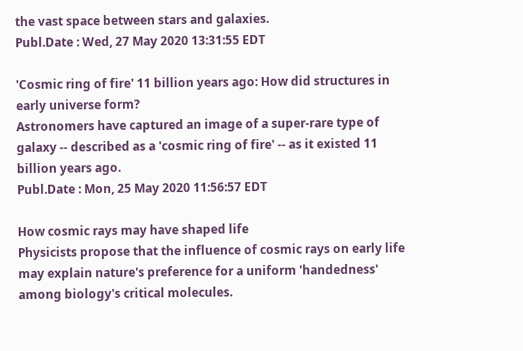the vast space between stars and galaxies.
Publ.Date : Wed, 27 May 2020 13:31:55 EDT

'Cosmic ring of fire' 11 billion years ago: How did structures in early universe form?
Astronomers have captured an image of a super-rare type of galaxy -- described as a 'cosmic ring of fire' -- as it existed 11 billion years ago.
Publ.Date : Mon, 25 May 2020 11:56:57 EDT

How cosmic rays may have shaped life
Physicists propose that the influence of cosmic rays on early life may explain nature's preference for a uniform 'handedness' among biology's critical molecules.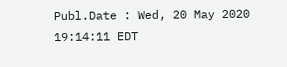Publ.Date : Wed, 20 May 2020 19:14:11 EDT